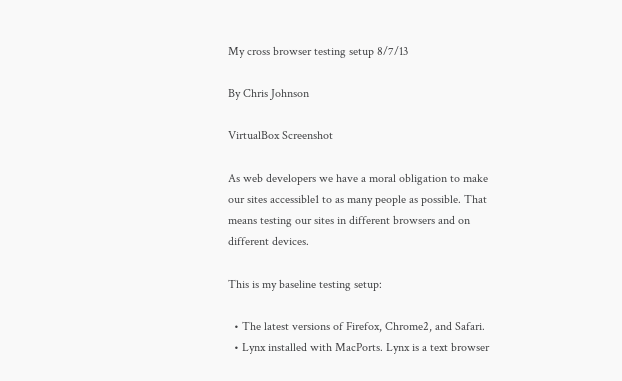My cross browser testing setup 8/7/13

By Chris Johnson

VirtualBox Screenshot

As web developers we have a moral obligation to make our sites accessible1 to as many people as possible. That means testing our sites in different browsers and on different devices.

This is my baseline testing setup:

  • The latest versions of Firefox, Chrome2, and Safari.
  • Lynx installed with MacPorts. Lynx is a text browser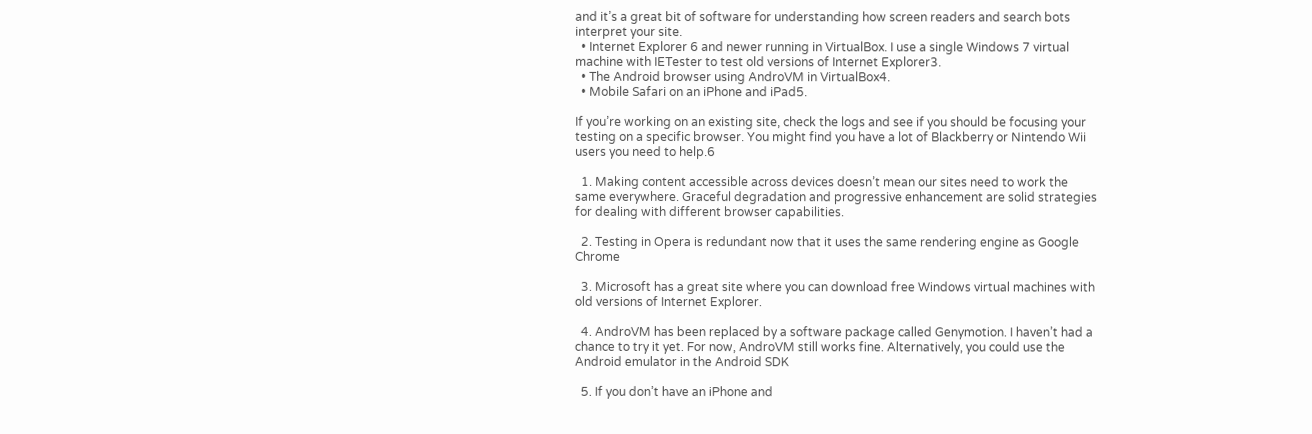and it’s a great bit of software for understanding how screen readers and search bots interpret your site.
  • Internet Explorer 6 and newer running in VirtualBox. I use a single Windows 7 virtual machine with IETester to test old versions of Internet Explorer3.
  • The Android browser using AndroVM in VirtualBox4.
  • Mobile Safari on an iPhone and iPad5.

If you’re working on an existing site, check the logs and see if you should be focusing your testing on a specific browser. You might find you have a lot of Blackberry or Nintendo Wii users you need to help.6

  1. Making content accessible across devices doesn’t mean our sites need to work the same everywhere. Graceful degradation and progressive enhancement are solid strategies for dealing with different browser capabilities.

  2. Testing in Opera is redundant now that it uses the same rendering engine as Google Chrome

  3. Microsoft has a great site where you can download free Windows virtual machines with old versions of Internet Explorer.

  4. AndroVM has been replaced by a software package called Genymotion. I haven’t had a chance to try it yet. For now, AndroVM still works fine. Alternatively, you could use the Android emulator in the Android SDK

  5. If you don’t have an iPhone and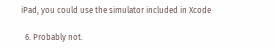iPad, you could use the simulator included in Xcode

  6. Probably not.